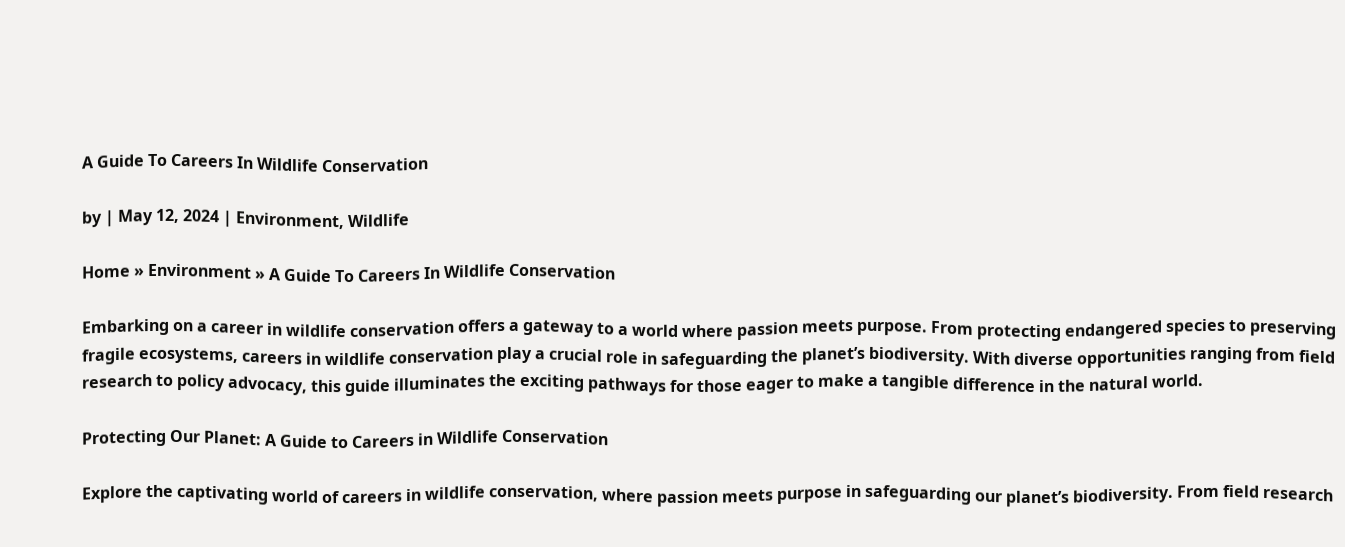A Guide To Careers In Wildlife Conservation

by | May 12, 2024 | Environment, Wildlife

Home » Environment » A Guide To Careers In Wildlife Conservation

Embarking on a career in wildlife conservation offers a gateway to a world where passion meets purpose. From protecting endangered species to preserving fragile ecosystems, careers in wildlife conservation play a crucial role in safeguarding the planet’s biodiversity. With diverse opportunities ranging from field research to policy advocacy, this guide illuminates the exciting pathways for those eager to make a tangible difference in the natural world.

Protecting Our Planet: A Guide to Careers in Wildlife Conservation

Explore the captivating world of careers in wildlife conservation, where passion meets purpose in safeguarding our planet’s biodiversity. From field research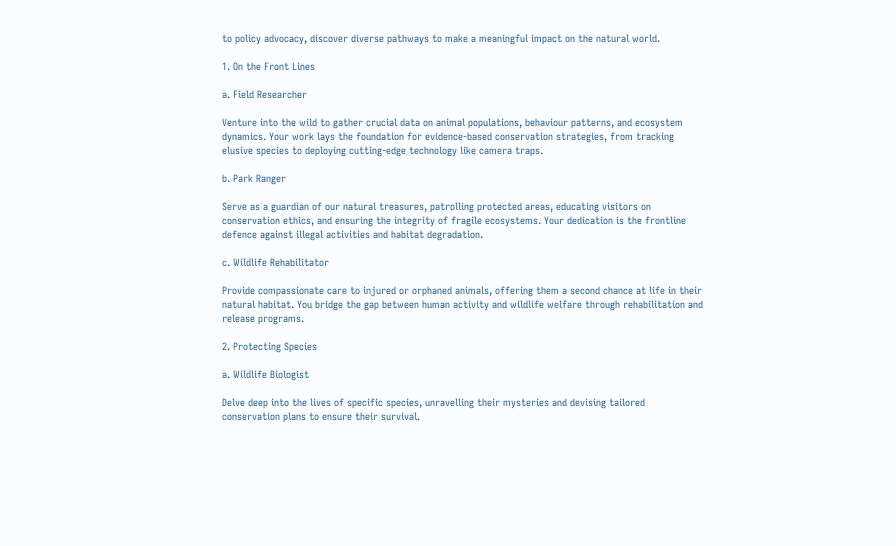to policy advocacy, discover diverse pathways to make a meaningful impact on the natural world.

1. On the Front Lines

a. Field Researcher

Venture into the wild to gather crucial data on animal populations, behaviour patterns, and ecosystem dynamics. Your work lays the foundation for evidence-based conservation strategies, from tracking elusive species to deploying cutting-edge technology like camera traps.

b. Park Ranger

Serve as a guardian of our natural treasures, patrolling protected areas, educating visitors on conservation ethics, and ensuring the integrity of fragile ecosystems. Your dedication is the frontline defence against illegal activities and habitat degradation.

c. Wildlife Rehabilitator

Provide compassionate care to injured or orphaned animals, offering them a second chance at life in their natural habitat. You bridge the gap between human activity and wildlife welfare through rehabilitation and release programs.

2. Protecting Species

a. Wildlife Biologist

Delve deep into the lives of specific species, unravelling their mysteries and devising tailored conservation plans to ensure their survival.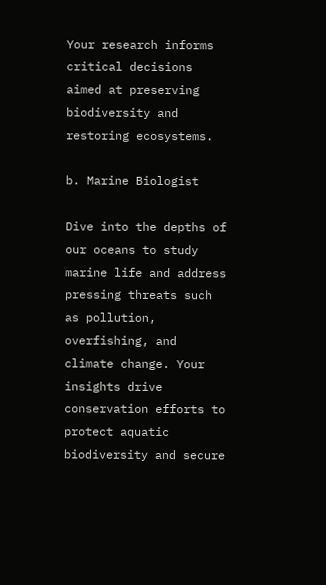Your research informs critical decisions aimed at preserving biodiversity and restoring ecosystems.

b. Marine Biologist

Dive into the depths of our oceans to study marine life and address pressing threats such as pollution, overfishing, and climate change. Your insights drive conservation efforts to protect aquatic biodiversity and secure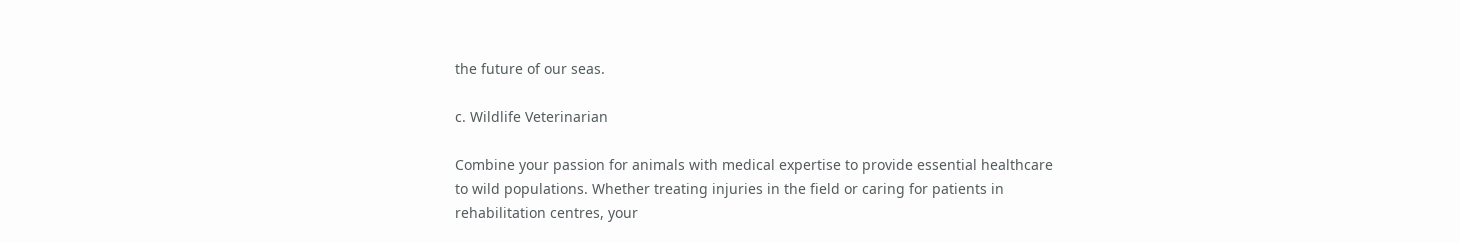the future of our seas.

c. Wildlife Veterinarian

Combine your passion for animals with medical expertise to provide essential healthcare to wild populations. Whether treating injuries in the field or caring for patients in rehabilitation centres, your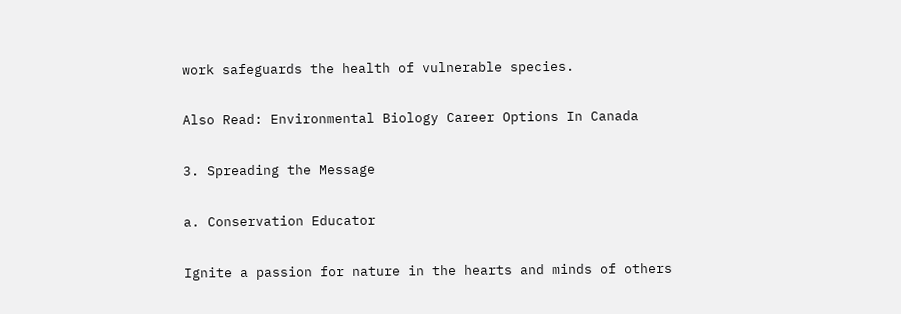work safeguards the health of vulnerable species.

Also Read: Environmental Biology Career Options In Canada

3. Spreading the Message

a. Conservation Educator

Ignite a passion for nature in the hearts and minds of others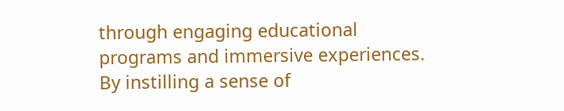through engaging educational programs and immersive experiences. By instilling a sense of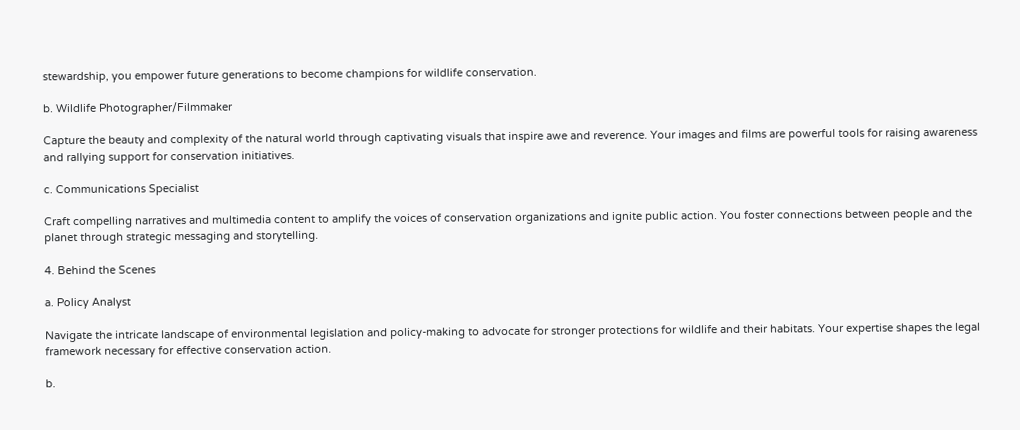stewardship, you empower future generations to become champions for wildlife conservation.

b. Wildlife Photographer/Filmmaker

Capture the beauty and complexity of the natural world through captivating visuals that inspire awe and reverence. Your images and films are powerful tools for raising awareness and rallying support for conservation initiatives.

c. Communications Specialist

Craft compelling narratives and multimedia content to amplify the voices of conservation organizations and ignite public action. You foster connections between people and the planet through strategic messaging and storytelling.

4. Behind the Scenes

a. Policy Analyst

Navigate the intricate landscape of environmental legislation and policy-making to advocate for stronger protections for wildlife and their habitats. Your expertise shapes the legal framework necessary for effective conservation action.

b.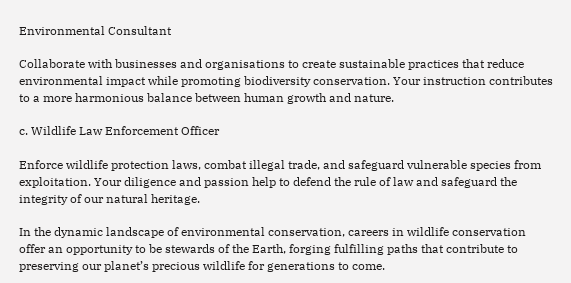Environmental Consultant

Collaborate with businesses and organisations to create sustainable practices that reduce environmental impact while promoting biodiversity conservation. Your instruction contributes to a more harmonious balance between human growth and nature.

c. Wildlife Law Enforcement Officer

Enforce wildlife protection laws, combat illegal trade, and safeguard vulnerable species from exploitation. Your diligence and passion help to defend the rule of law and safeguard the integrity of our natural heritage.

In the dynamic landscape of environmental conservation, careers in wildlife conservation offer an opportunity to be stewards of the Earth, forging fulfilling paths that contribute to preserving our planet’s precious wildlife for generations to come.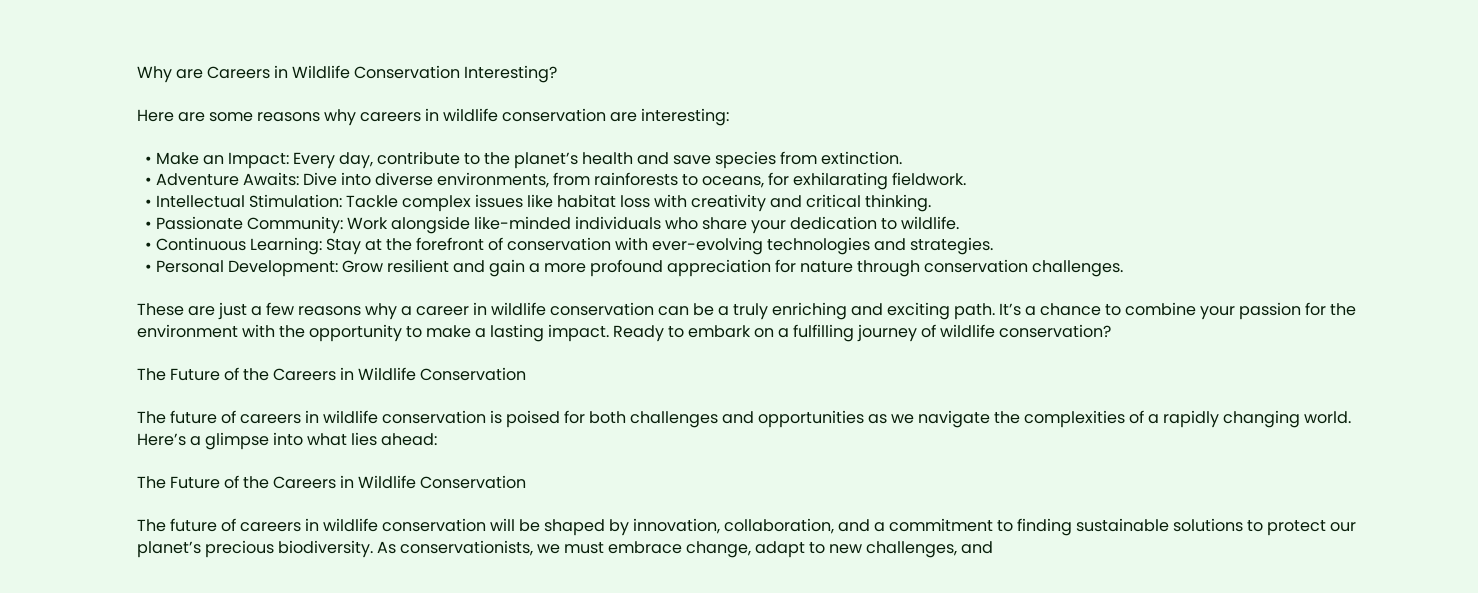Why are Careers in Wildlife Conservation Interesting?

Here are some reasons why careers in wildlife conservation are interesting:

  • Make an Impact: Every day, contribute to the planet’s health and save species from extinction.
  • Adventure Awaits: Dive into diverse environments, from rainforests to oceans, for exhilarating fieldwork.
  • Intellectual Stimulation: Tackle complex issues like habitat loss with creativity and critical thinking.
  • Passionate Community: Work alongside like-minded individuals who share your dedication to wildlife.
  • Continuous Learning: Stay at the forefront of conservation with ever-evolving technologies and strategies.
  • Personal Development: Grow resilient and gain a more profound appreciation for nature through conservation challenges.

These are just a few reasons why a career in wildlife conservation can be a truly enriching and exciting path. It’s a chance to combine your passion for the environment with the opportunity to make a lasting impact. Ready to embark on a fulfilling journey of wildlife conservation?

The Future of the Careers in Wildlife Conservation

The future of careers in wildlife conservation is poised for both challenges and opportunities as we navigate the complexities of a rapidly changing world. Here’s a glimpse into what lies ahead:

The Future of the Careers in Wildlife Conservation

The future of careers in wildlife conservation will be shaped by innovation, collaboration, and a commitment to finding sustainable solutions to protect our planet’s precious biodiversity. As conservationists, we must embrace change, adapt to new challenges, and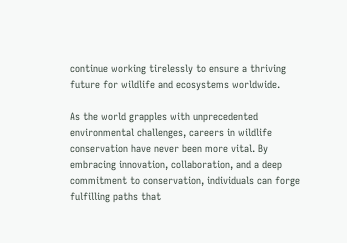continue working tirelessly to ensure a thriving future for wildlife and ecosystems worldwide.

As the world grapples with unprecedented environmental challenges, careers in wildlife conservation have never been more vital. By embracing innovation, collaboration, and a deep commitment to conservation, individuals can forge fulfilling paths that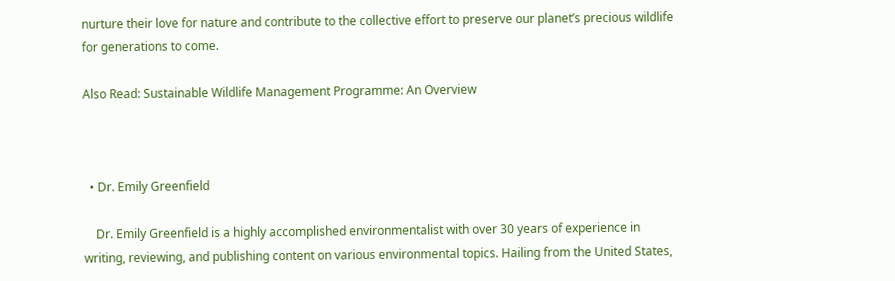nurture their love for nature and contribute to the collective effort to preserve our planet’s precious wildlife for generations to come.

Also Read: Sustainable Wildlife Management Programme: An Overview



  • Dr. Emily Greenfield

    Dr. Emily Greenfield is a highly accomplished environmentalist with over 30 years of experience in writing, reviewing, and publishing content on various environmental topics. Hailing from the United States,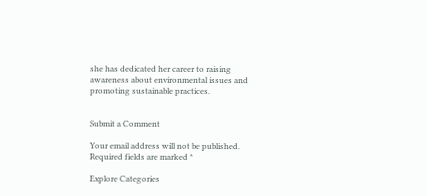she has dedicated her career to raising awareness about environmental issues and promoting sustainable practices.


Submit a Comment

Your email address will not be published. Required fields are marked *

Explore Categories